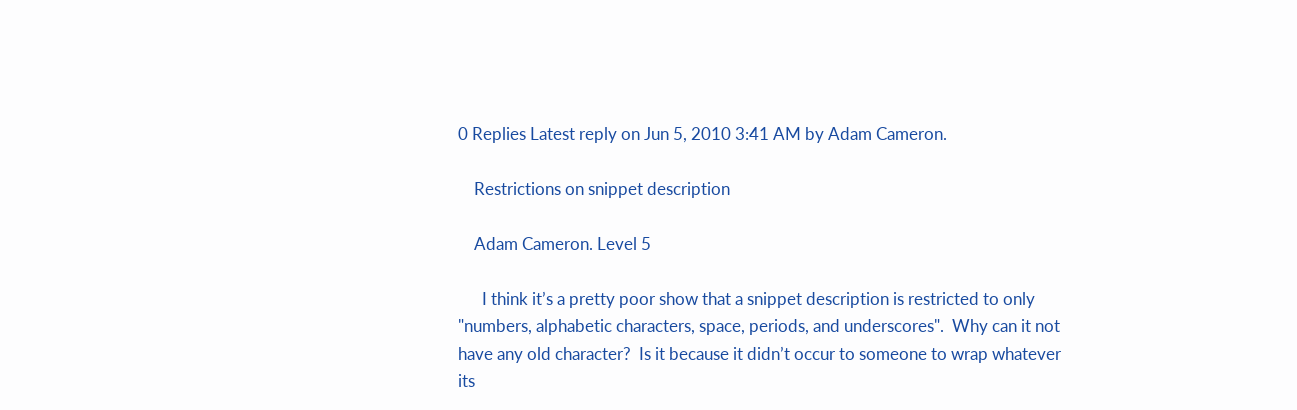0 Replies Latest reply on Jun 5, 2010 3:41 AM by Adam Cameron.

    Restrictions on snippet description

    Adam Cameron. Level 5

      I think it’s a pretty poor show that a snippet description is restricted to only "numbers, alphabetic characters, space, periods, and underscores".  Why can it not have any old character?  Is it because it didn’t occur to someone to wrap whatever its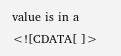value is in a <![CDATA[ ]>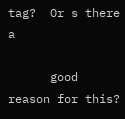tag?  Or s there a

      good reason for this?